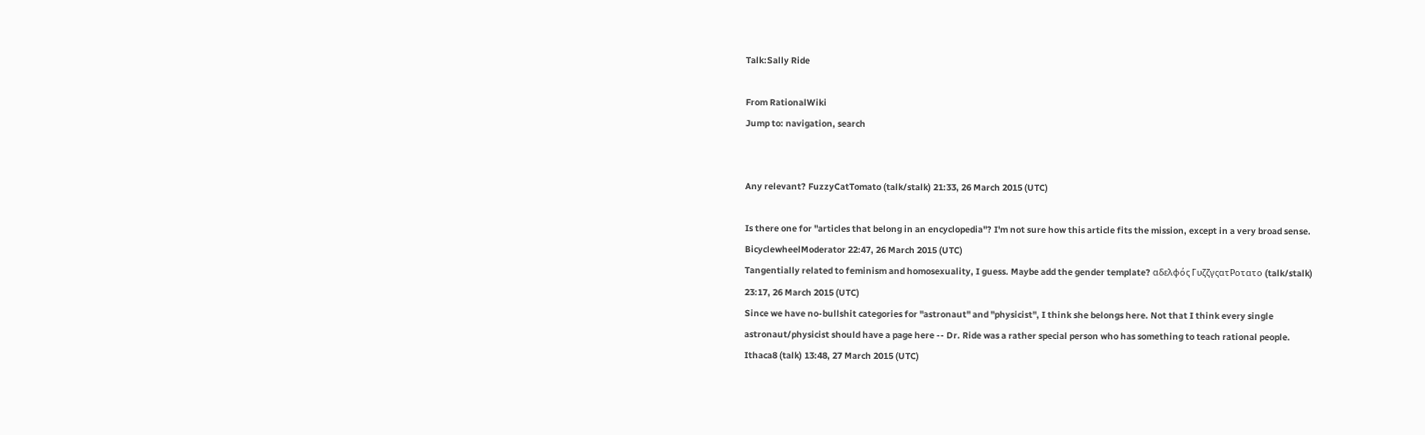Talk:Sally Ride

From RationalWiki
Jump to: navigation, search


Any relevant? FuzzyCatTomato (talk/stalk) 21:33, 26 March 2015 (UTC)

Is there one for "articles that belong in an encyclopedia"? I'm not sure how this article fits the mission, except in a very broad sense. BicyclewheelModerator 22:47, 26 March 2015 (UTC)
Tangentially related to feminism and homosexuality, I guess. Maybe add the gender template? αδελφός ΓυζζγςατΡοτατο (talk/stalk) 23:17, 26 March 2015 (UTC)
Since we have no-bullshit categories for "astronaut" and "physicist", I think she belongs here. Not that I think every single astronaut/physicist should have a page here -- Dr. Ride was a rather special person who has something to teach rational people. Ithaca8 (talk) 13:48, 27 March 2015 (UTC)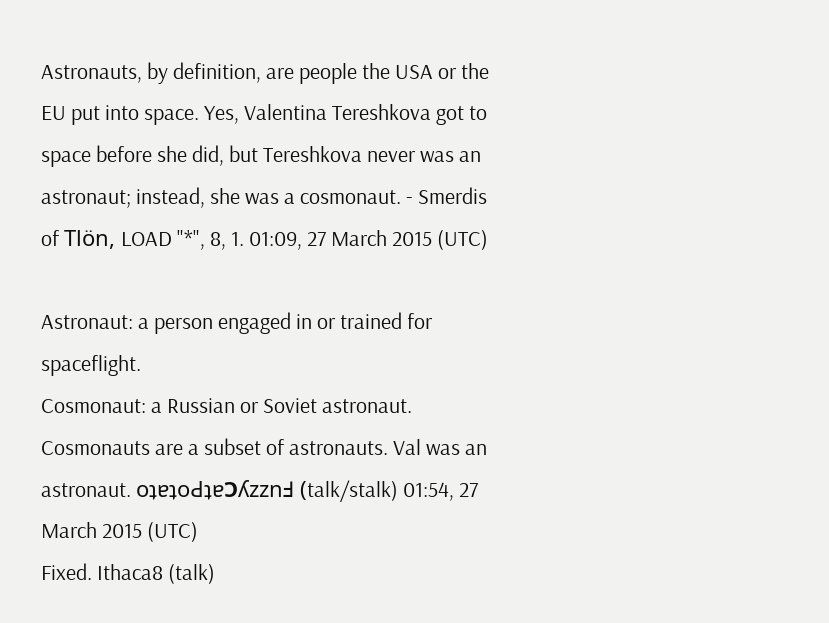Astronauts, by definition, are people the USA or the EU put into space. Yes, Valentina Tereshkova got to space before she did, but Tereshkova never was an astronaut; instead, she was a cosmonaut. - Smerdis of Tlön, LOAD "*", 8, 1. 01:09, 27 March 2015 (UTC)

Astronaut: a person engaged in or trained for spaceflight.
Cosmonaut: a Russian or Soviet astronaut.
Cosmonauts are a subset of astronauts. Val was an astronaut. oʇɐʇoԀʇɐϽʎzznℲ (talk/stalk) 01:54, 27 March 2015 (UTC)
Fixed. Ithaca8 (talk)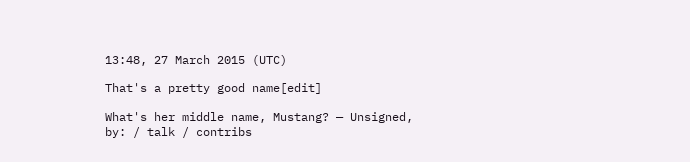13:48, 27 March 2015 (UTC)

That's a pretty good name[edit]

What's her middle name, Mustang? — Unsigned, by: / talk / contribs